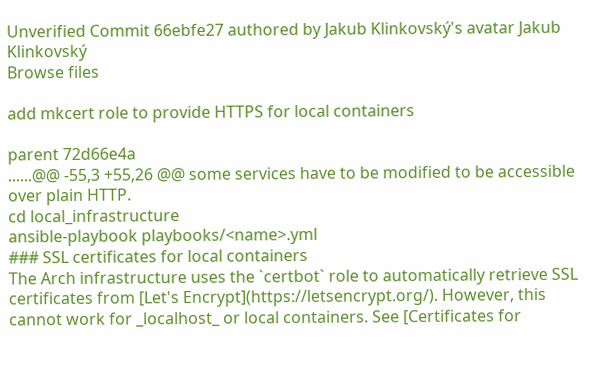Unverified Commit 66ebfe27 authored by Jakub Klinkovský's avatar Jakub Klinkovský
Browse files

add mkcert role to provide HTTPS for local containers

parent 72d66e4a
......@@ -55,3 +55,26 @@ some services have to be modified to be accessible over plain HTTP.
cd local_infrastructure
ansible-playbook playbooks/<name>.yml
### SSL certificates for local containers
The Arch infrastructure uses the `certbot` role to automatically retrieve SSL
certificates from [Let's Encrypt](https://letsencrypt.org/). However, this
cannot work for _localhost_ or local containers. See [Certificates for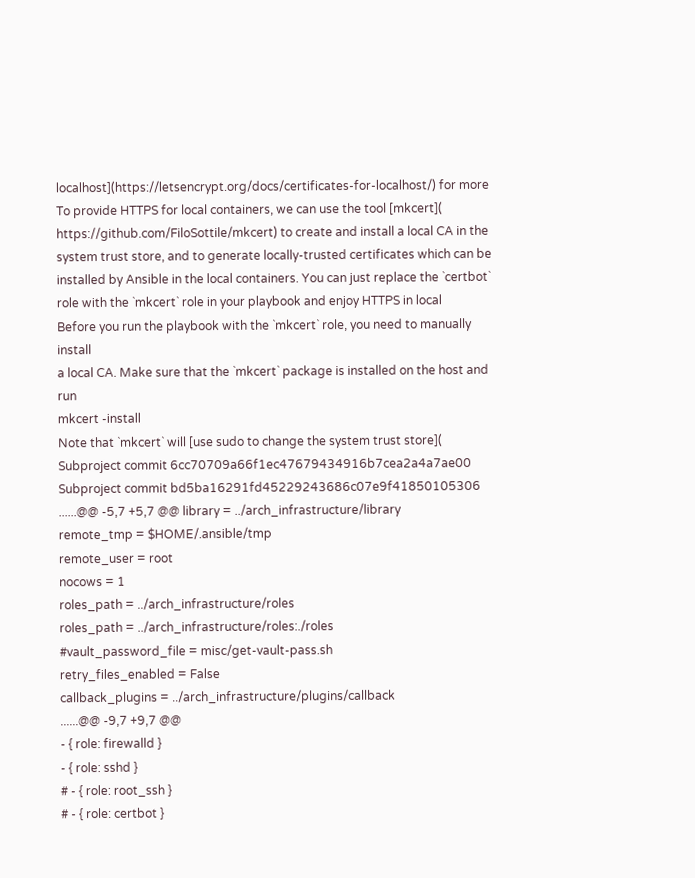localhost](https://letsencrypt.org/docs/certificates-for-localhost/) for more
To provide HTTPS for local containers, we can use the tool [mkcert](
https://github.com/FiloSottile/mkcert) to create and install a local CA in the
system trust store, and to generate locally-trusted certificates which can be
installed by Ansible in the local containers. You can just replace the `certbot`
role with the `mkcert` role in your playbook and enjoy HTTPS in local
Before you run the playbook with the `mkcert` role, you need to manually install
a local CA. Make sure that the `mkcert` package is installed on the host and run
mkcert -install
Note that `mkcert` will [use sudo to change the system trust store](
Subproject commit 6cc70709a66f1ec47679434916b7cea2a4a7ae00
Subproject commit bd5ba16291fd45229243686c07e9f41850105306
......@@ -5,7 +5,7 @@ library = ../arch_infrastructure/library
remote_tmp = $HOME/.ansible/tmp
remote_user = root
nocows = 1
roles_path = ../arch_infrastructure/roles
roles_path = ../arch_infrastructure/roles:./roles
#vault_password_file = misc/get-vault-pass.sh
retry_files_enabled = False
callback_plugins = ../arch_infrastructure/plugins/callback
......@@ -9,7 +9,7 @@
- { role: firewalld }
- { role: sshd }
# - { role: root_ssh }
# - { role: certbot }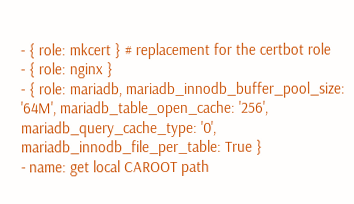- { role: mkcert } # replacement for the certbot role
- { role: nginx }
- { role: mariadb, mariadb_innodb_buffer_pool_size: '64M', mariadb_table_open_cache: '256', mariadb_query_cache_type: '0',
mariadb_innodb_file_per_table: True }
- name: get local CAROOT path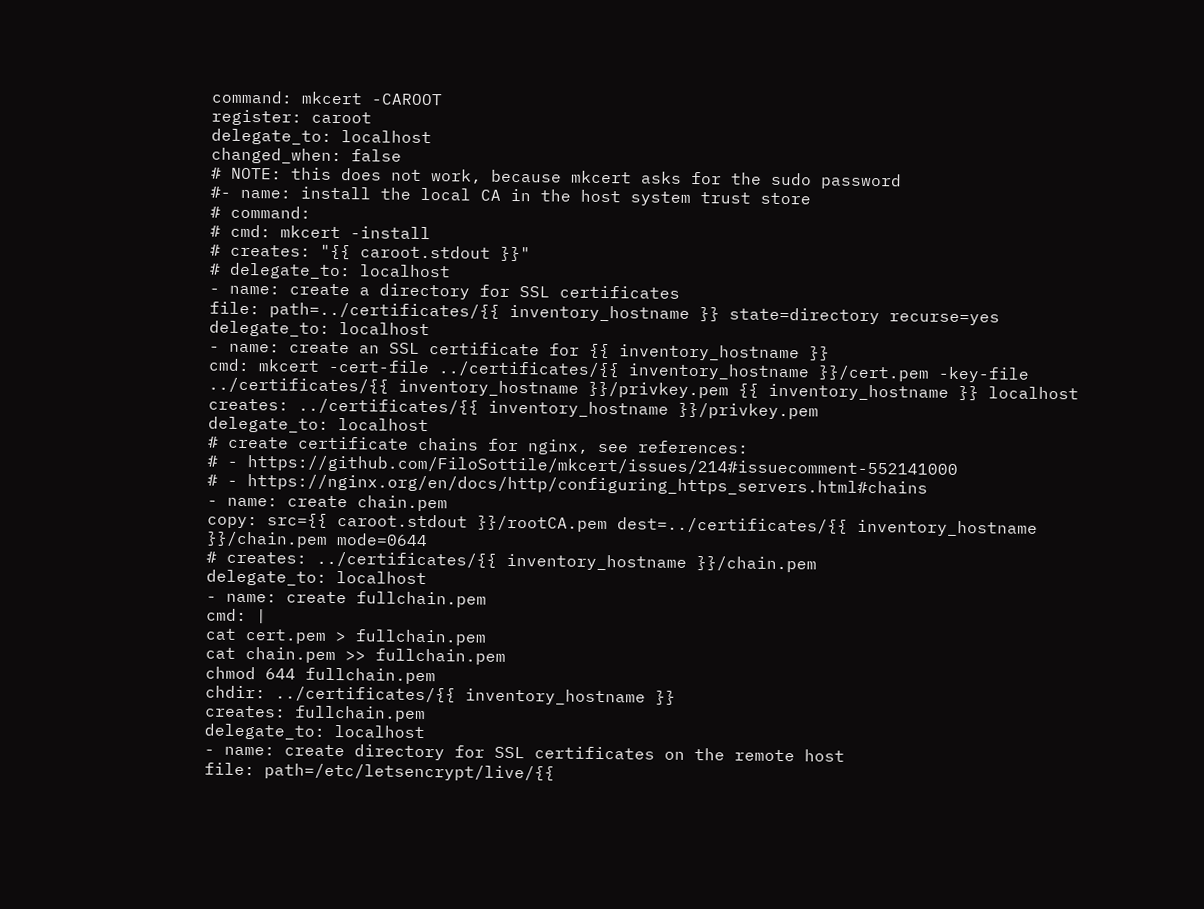command: mkcert -CAROOT
register: caroot
delegate_to: localhost
changed_when: false
# NOTE: this does not work, because mkcert asks for the sudo password
#- name: install the local CA in the host system trust store
# command:
# cmd: mkcert -install
# creates: "{{ caroot.stdout }}"
# delegate_to: localhost
- name: create a directory for SSL certificates
file: path=../certificates/{{ inventory_hostname }} state=directory recurse=yes
delegate_to: localhost
- name: create an SSL certificate for {{ inventory_hostname }}
cmd: mkcert -cert-file ../certificates/{{ inventory_hostname }}/cert.pem -key-file ../certificates/{{ inventory_hostname }}/privkey.pem {{ inventory_hostname }} localhost
creates: ../certificates/{{ inventory_hostname }}/privkey.pem
delegate_to: localhost
# create certificate chains for nginx, see references:
# - https://github.com/FiloSottile/mkcert/issues/214#issuecomment-552141000
# - https://nginx.org/en/docs/http/configuring_https_servers.html#chains
- name: create chain.pem
copy: src={{ caroot.stdout }}/rootCA.pem dest=../certificates/{{ inventory_hostname }}/chain.pem mode=0644
# creates: ../certificates/{{ inventory_hostname }}/chain.pem
delegate_to: localhost
- name: create fullchain.pem
cmd: |
cat cert.pem > fullchain.pem
cat chain.pem >> fullchain.pem
chmod 644 fullchain.pem
chdir: ../certificates/{{ inventory_hostname }}
creates: fullchain.pem
delegate_to: localhost
- name: create directory for SSL certificates on the remote host
file: path=/etc/letsencrypt/live/{{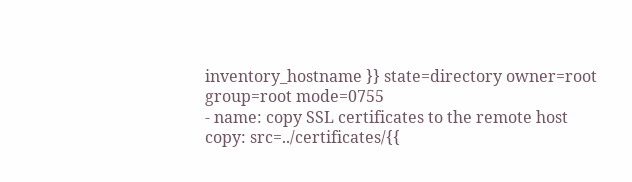inventory_hostname }} state=directory owner=root group=root mode=0755
- name: copy SSL certificates to the remote host
copy: src=../certificates/{{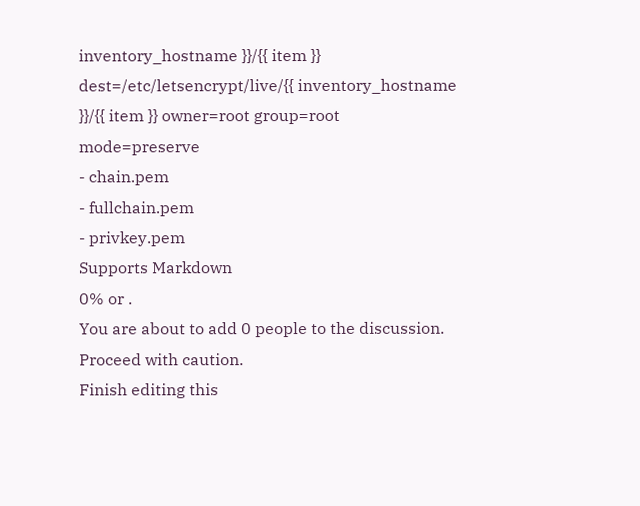inventory_hostname }}/{{ item }} dest=/etc/letsencrypt/live/{{ inventory_hostname }}/{{ item }} owner=root group=root mode=preserve
- chain.pem
- fullchain.pem
- privkey.pem
Supports Markdown
0% or .
You are about to add 0 people to the discussion. Proceed with caution.
Finish editing this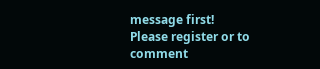message first!
Please register or to comment